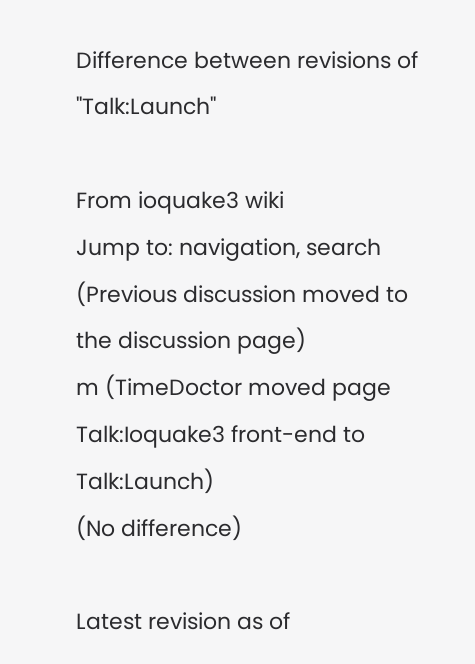Difference between revisions of "Talk:Launch"

From ioquake3 wiki
Jump to: navigation, search
(Previous discussion moved to the discussion page)
m (TimeDoctor moved page Talk:Ioquake3 front-end to Talk:Launch)
(No difference)

Latest revision as of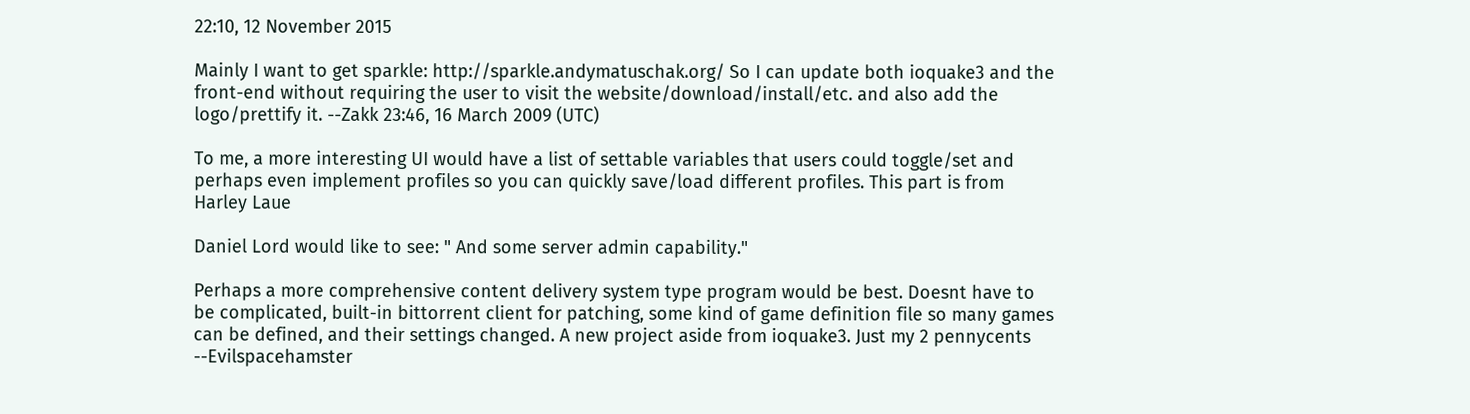22:10, 12 November 2015

Mainly I want to get sparkle: http://sparkle.andymatuschak.org/ So I can update both ioquake3 and the front-end without requiring the user to visit the website/download/install/etc. and also add the logo/prettify it. --Zakk 23:46, 16 March 2009 (UTC)

To me, a more interesting UI would have a list of settable variables that users could toggle/set and perhaps even implement profiles so you can quickly save/load different profiles. This part is from Harley Laue

Daniel Lord would like to see: " And some server admin capability."

Perhaps a more comprehensive content delivery system type program would be best. Doesnt have to be complicated, built-in bittorrent client for patching, some kind of game definition file so many games can be defined, and their settings changed. A new project aside from ioquake3. Just my 2 pennycents --Evilspacehamster